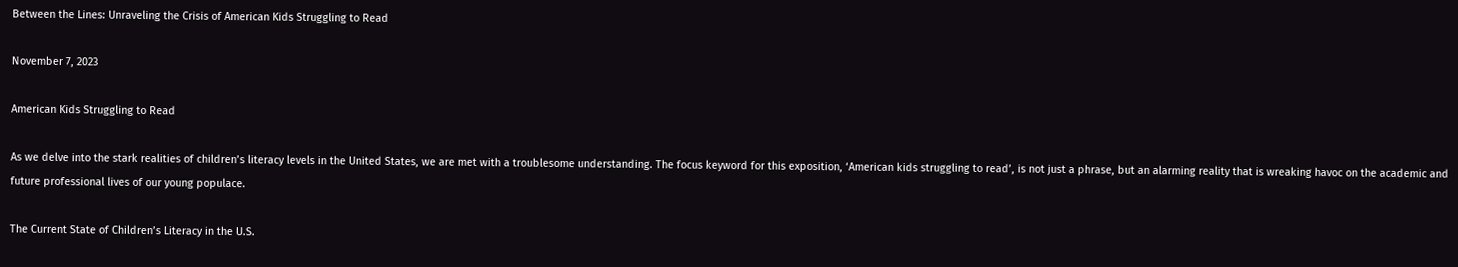Between the Lines: Unraveling the Crisis of American Kids Struggling to Read

November 7, 2023

American Kids Struggling to Read

As we delve into the stark realities of children’s literacy levels in the United States, we are met with a troublesome understanding. The focus keyword for this exposition, ‘American kids struggling to read’, is not just a phrase, but an alarming reality that is wreaking havoc on the academic and future professional lives of our young populace.

The Current State of Children’s Literacy in the U.S.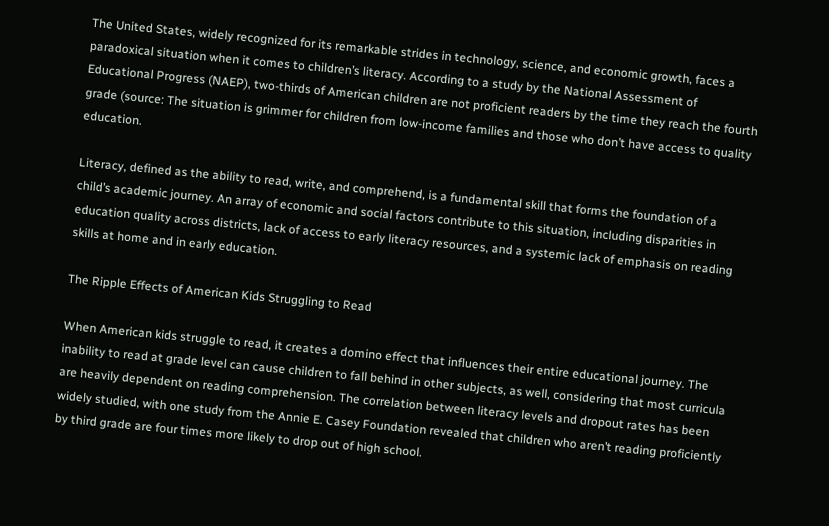The United States, widely recognized for its remarkable strides in technology, science, and economic growth, faces a paradoxical situation when it comes to children’s literacy. According to a study by the National Assessment of Educational Progress (NAEP), two-thirds of American children are not proficient readers by the time they reach the fourth grade (source: The situation is grimmer for children from low-income families and those who don’t have access to quality education.

Literacy, defined as the ability to read, write, and comprehend, is a fundamental skill that forms the foundation of a child’s academic journey. An array of economic and social factors contribute to this situation, including disparities in education quality across districts, lack of access to early literacy resources, and a systemic lack of emphasis on reading skills at home and in early education.

The Ripple Effects of American Kids Struggling to Read

When American kids struggle to read, it creates a domino effect that influences their entire educational journey. The inability to read at grade level can cause children to fall behind in other subjects, as well, considering that most curricula are heavily dependent on reading comprehension. The correlation between literacy levels and dropout rates has been widely studied, with one study from the Annie E. Casey Foundation revealed that children who aren’t reading proficiently by third grade are four times more likely to drop out of high school.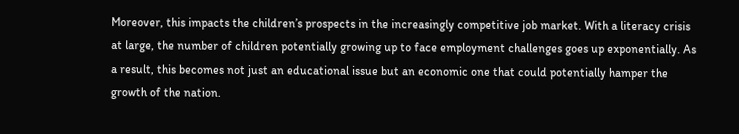Moreover, this impacts the children’s prospects in the increasingly competitive job market. With a literacy crisis at large, the number of children potentially growing up to face employment challenges goes up exponentially. As a result, this becomes not just an educational issue but an economic one that could potentially hamper the growth of the nation.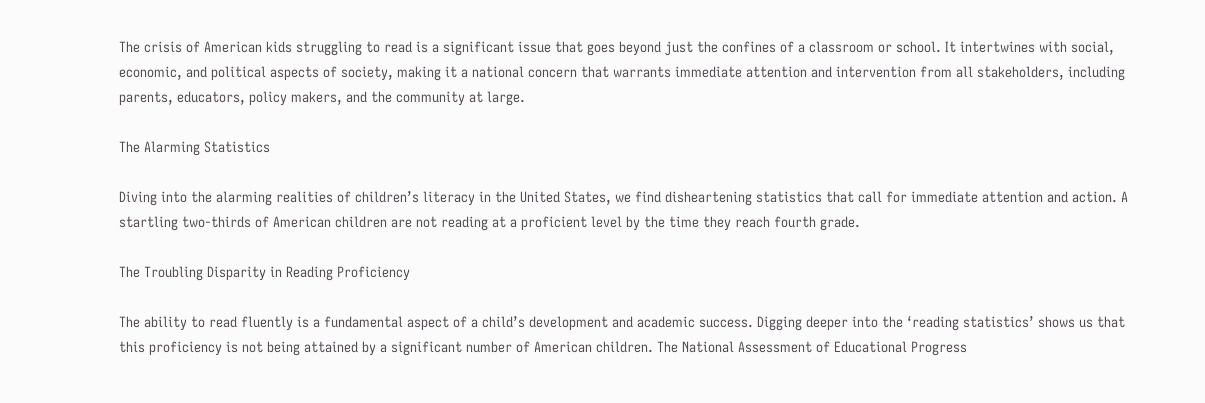The crisis of American kids struggling to read is a significant issue that goes beyond just the confines of a classroom or school. It intertwines with social, economic, and political aspects of society, making it a national concern that warrants immediate attention and intervention from all stakeholders, including parents, educators, policy makers, and the community at large.

The Alarming Statistics

Diving into the alarming realities of children’s literacy in the United States, we find disheartening statistics that call for immediate attention and action. A startling two-thirds of American children are not reading at a proficient level by the time they reach fourth grade.

The Troubling Disparity in Reading Proficiency

The ability to read fluently is a fundamental aspect of a child’s development and academic success. Digging deeper into the ‘reading statistics’ shows us that this proficiency is not being attained by a significant number of American children. The National Assessment of Educational Progress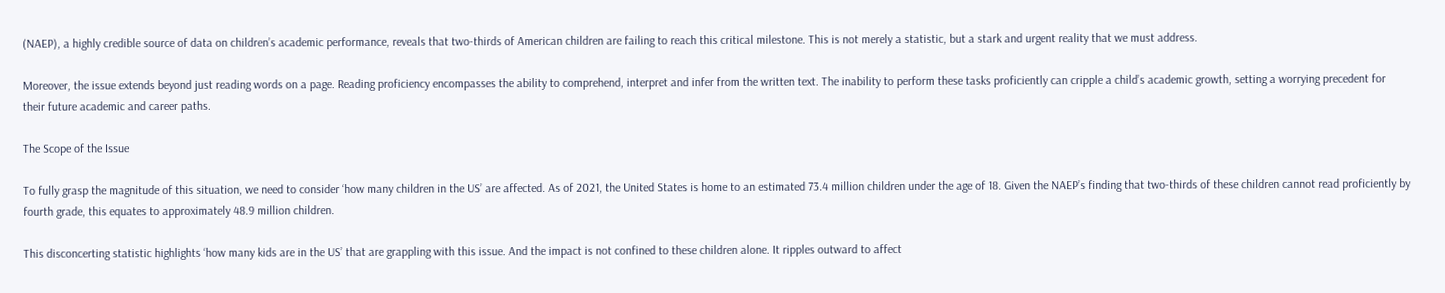(NAEP), a highly credible source of data on children’s academic performance, reveals that two-thirds of American children are failing to reach this critical milestone. This is not merely a statistic, but a stark and urgent reality that we must address.

Moreover, the issue extends beyond just reading words on a page. Reading proficiency encompasses the ability to comprehend, interpret and infer from the written text. The inability to perform these tasks proficiently can cripple a child’s academic growth, setting a worrying precedent for their future academic and career paths.

The Scope of the Issue

To fully grasp the magnitude of this situation, we need to consider ‘how many children in the US’ are affected. As of 2021, the United States is home to an estimated 73.4 million children under the age of 18. Given the NAEP’s finding that two-thirds of these children cannot read proficiently by fourth grade, this equates to approximately 48.9 million children.

This disconcerting statistic highlights ‘how many kids are in the US’ that are grappling with this issue. And the impact is not confined to these children alone. It ripples outward to affect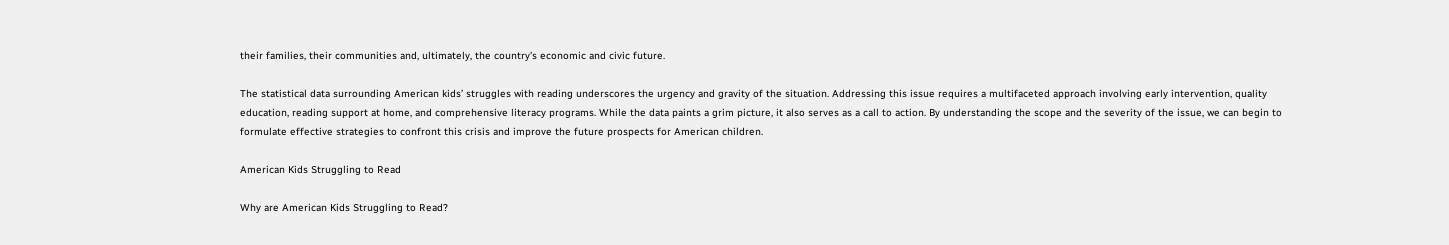their families, their communities and, ultimately, the country’s economic and civic future.

The statistical data surrounding American kids’ struggles with reading underscores the urgency and gravity of the situation. Addressing this issue requires a multifaceted approach involving early intervention, quality education, reading support at home, and comprehensive literacy programs. While the data paints a grim picture, it also serves as a call to action. By understanding the scope and the severity of the issue, we can begin to formulate effective strategies to confront this crisis and improve the future prospects for American children.

American Kids Struggling to Read

Why are American Kids Struggling to Read?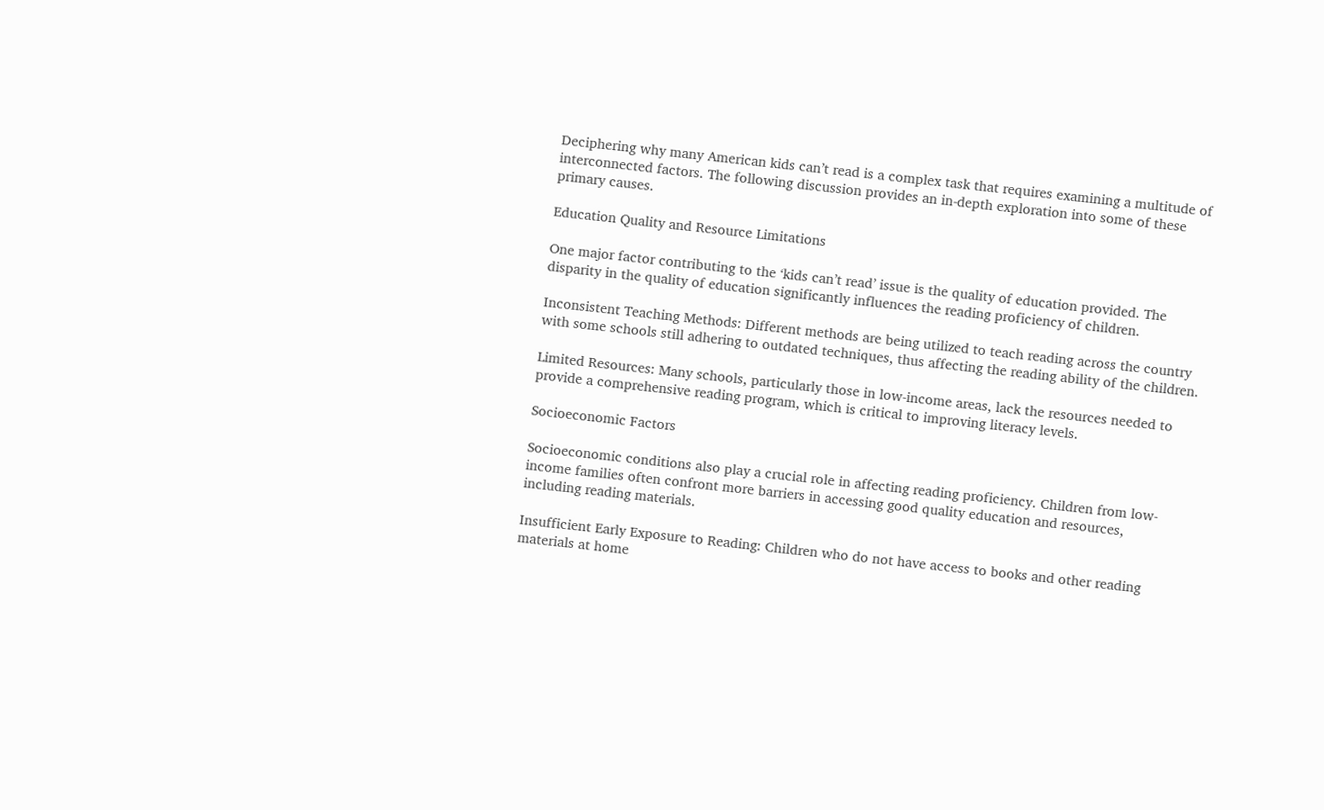Deciphering why many American kids can’t read is a complex task that requires examining a multitude of interconnected factors. The following discussion provides an in-depth exploration into some of these primary causes.

Education Quality and Resource Limitations

One major factor contributing to the ‘kids can’t read’ issue is the quality of education provided. The disparity in the quality of education significantly influences the reading proficiency of children.

Inconsistent Teaching Methods: Different methods are being utilized to teach reading across the country with some schools still adhering to outdated techniques, thus affecting the reading ability of the children.

Limited Resources: Many schools, particularly those in low-income areas, lack the resources needed to provide a comprehensive reading program, which is critical to improving literacy levels.

Socioeconomic Factors

Socioeconomic conditions also play a crucial role in affecting reading proficiency. Children from low-income families often confront more barriers in accessing good quality education and resources, including reading materials.

Insufficient Early Exposure to Reading: Children who do not have access to books and other reading materials at home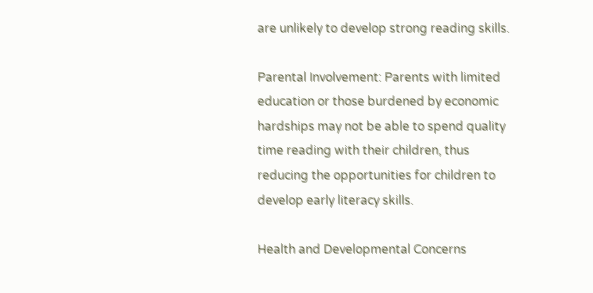are unlikely to develop strong reading skills.

Parental Involvement: Parents with limited education or those burdened by economic hardships may not be able to spend quality time reading with their children, thus reducing the opportunities for children to develop early literacy skills.

Health and Developmental Concerns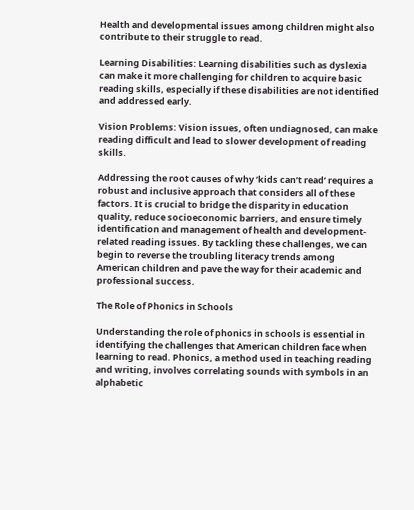Health and developmental issues among children might also contribute to their struggle to read.

Learning Disabilities: Learning disabilities such as dyslexia can make it more challenging for children to acquire basic reading skills, especially if these disabilities are not identified and addressed early.

Vision Problems: Vision issues, often undiagnosed, can make reading difficult and lead to slower development of reading skills.

Addressing the root causes of why ‘kids can’t read’ requires a robust and inclusive approach that considers all of these factors. It is crucial to bridge the disparity in education quality, reduce socioeconomic barriers, and ensure timely identification and management of health and development-related reading issues. By tackling these challenges, we can begin to reverse the troubling literacy trends among American children and pave the way for their academic and professional success.

The Role of Phonics in Schools

Understanding the role of phonics in schools is essential in identifying the challenges that American children face when learning to read. Phonics, a method used in teaching reading and writing, involves correlating sounds with symbols in an alphabetic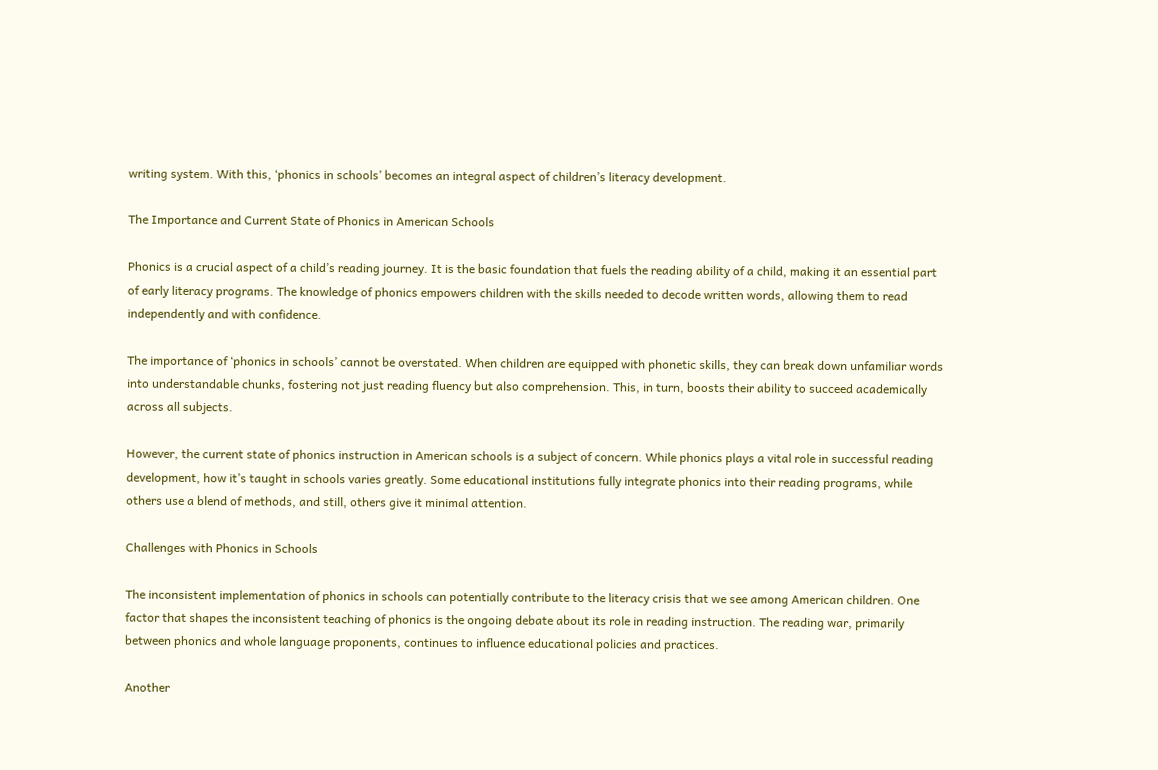writing system. With this, ‘phonics in schools’ becomes an integral aspect of children’s literacy development.

The Importance and Current State of Phonics in American Schools

Phonics is a crucial aspect of a child’s reading journey. It is the basic foundation that fuels the reading ability of a child, making it an essential part of early literacy programs. The knowledge of phonics empowers children with the skills needed to decode written words, allowing them to read independently and with confidence.

The importance of ‘phonics in schools’ cannot be overstated. When children are equipped with phonetic skills, they can break down unfamiliar words into understandable chunks, fostering not just reading fluency but also comprehension. This, in turn, boosts their ability to succeed academically across all subjects.

However, the current state of phonics instruction in American schools is a subject of concern. While phonics plays a vital role in successful reading development, how it’s taught in schools varies greatly. Some educational institutions fully integrate phonics into their reading programs, while others use a blend of methods, and still, others give it minimal attention.

Challenges with Phonics in Schools

The inconsistent implementation of phonics in schools can potentially contribute to the literacy crisis that we see among American children. One factor that shapes the inconsistent teaching of phonics is the ongoing debate about its role in reading instruction. The reading war, primarily between phonics and whole language proponents, continues to influence educational policies and practices.

Another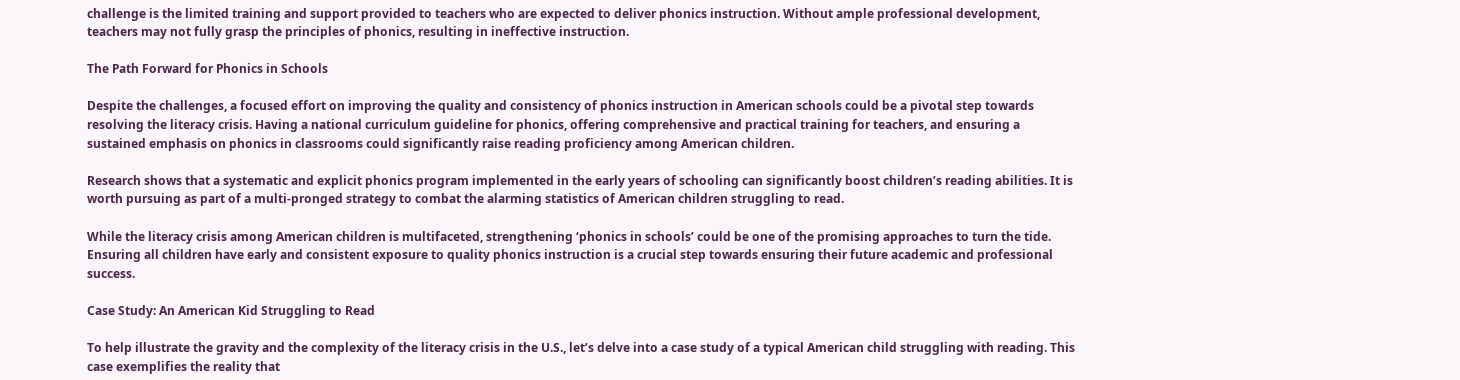challenge is the limited training and support provided to teachers who are expected to deliver phonics instruction. Without ample professional development, teachers may not fully grasp the principles of phonics, resulting in ineffective instruction.

The Path Forward for Phonics in Schools

Despite the challenges, a focused effort on improving the quality and consistency of phonics instruction in American schools could be a pivotal step towards resolving the literacy crisis. Having a national curriculum guideline for phonics, offering comprehensive and practical training for teachers, and ensuring a sustained emphasis on phonics in classrooms could significantly raise reading proficiency among American children.

Research shows that a systematic and explicit phonics program implemented in the early years of schooling can significantly boost children’s reading abilities. It is worth pursuing as part of a multi-pronged strategy to combat the alarming statistics of American children struggling to read.

While the literacy crisis among American children is multifaceted, strengthening ‘phonics in schools’ could be one of the promising approaches to turn the tide. Ensuring all children have early and consistent exposure to quality phonics instruction is a crucial step towards ensuring their future academic and professional success.

Case Study: An American Kid Struggling to Read

To help illustrate the gravity and the complexity of the literacy crisis in the U.S., let’s delve into a case study of a typical American child struggling with reading. This case exemplifies the reality that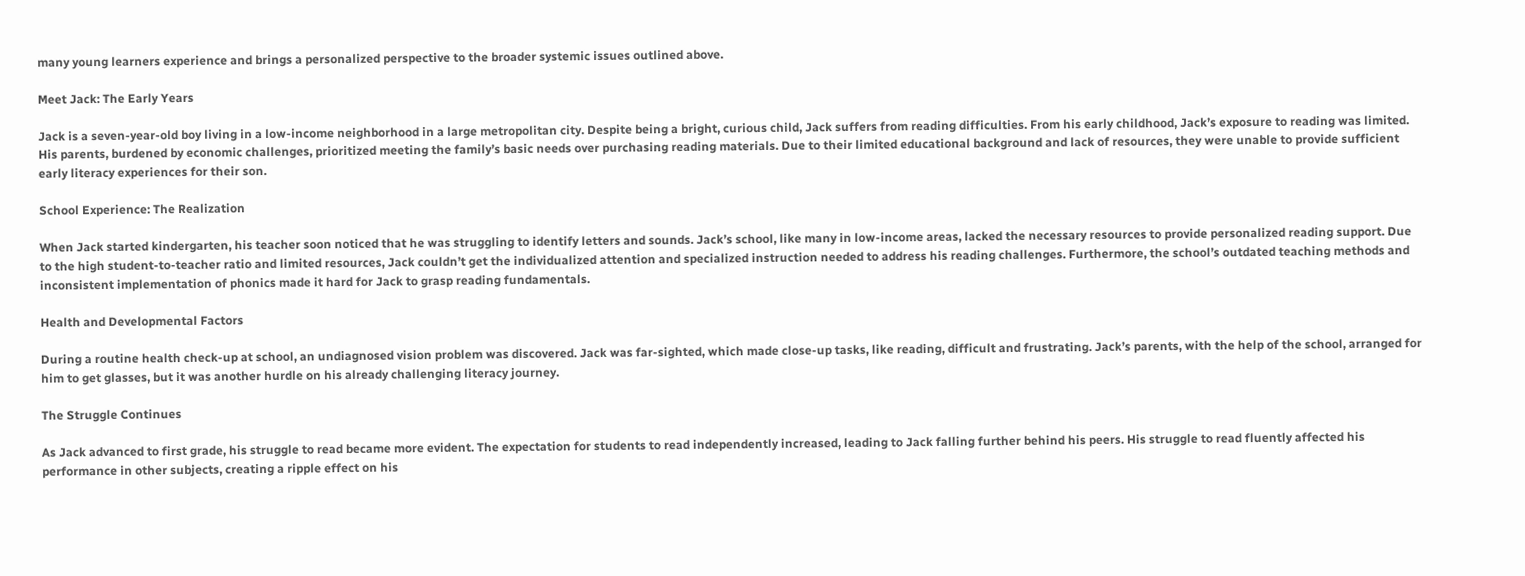many young learners experience and brings a personalized perspective to the broader systemic issues outlined above.

Meet Jack: The Early Years

Jack is a seven-year-old boy living in a low-income neighborhood in a large metropolitan city. Despite being a bright, curious child, Jack suffers from reading difficulties. From his early childhood, Jack’s exposure to reading was limited. His parents, burdened by economic challenges, prioritized meeting the family’s basic needs over purchasing reading materials. Due to their limited educational background and lack of resources, they were unable to provide sufficient early literacy experiences for their son.

School Experience: The Realization

When Jack started kindergarten, his teacher soon noticed that he was struggling to identify letters and sounds. Jack’s school, like many in low-income areas, lacked the necessary resources to provide personalized reading support. Due to the high student-to-teacher ratio and limited resources, Jack couldn’t get the individualized attention and specialized instruction needed to address his reading challenges. Furthermore, the school’s outdated teaching methods and inconsistent implementation of phonics made it hard for Jack to grasp reading fundamentals.

Health and Developmental Factors

During a routine health check-up at school, an undiagnosed vision problem was discovered. Jack was far-sighted, which made close-up tasks, like reading, difficult and frustrating. Jack’s parents, with the help of the school, arranged for him to get glasses, but it was another hurdle on his already challenging literacy journey.

The Struggle Continues

As Jack advanced to first grade, his struggle to read became more evident. The expectation for students to read independently increased, leading to Jack falling further behind his peers. His struggle to read fluently affected his performance in other subjects, creating a ripple effect on his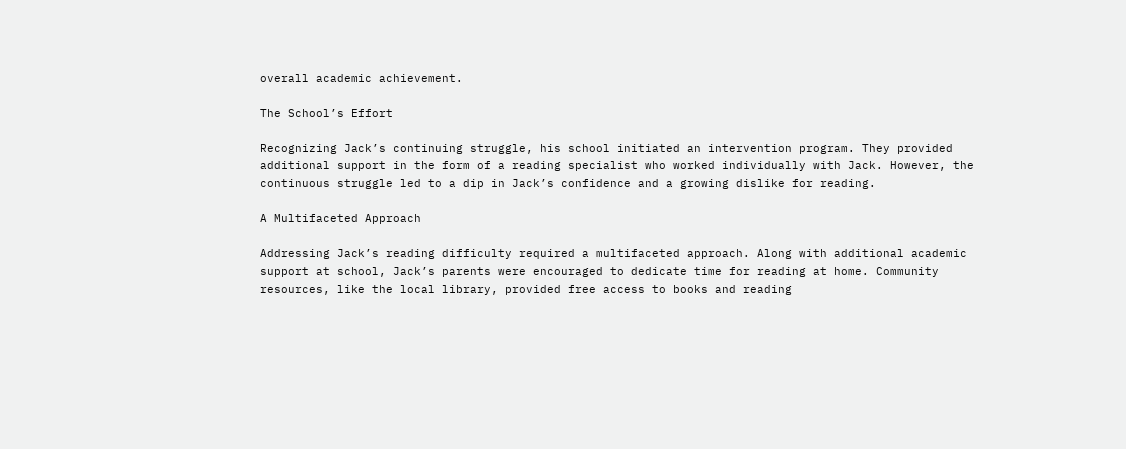overall academic achievement.

The School’s Effort

Recognizing Jack’s continuing struggle, his school initiated an intervention program. They provided additional support in the form of a reading specialist who worked individually with Jack. However, the continuous struggle led to a dip in Jack’s confidence and a growing dislike for reading.

A Multifaceted Approach

Addressing Jack’s reading difficulty required a multifaceted approach. Along with additional academic support at school, Jack’s parents were encouraged to dedicate time for reading at home. Community resources, like the local library, provided free access to books and reading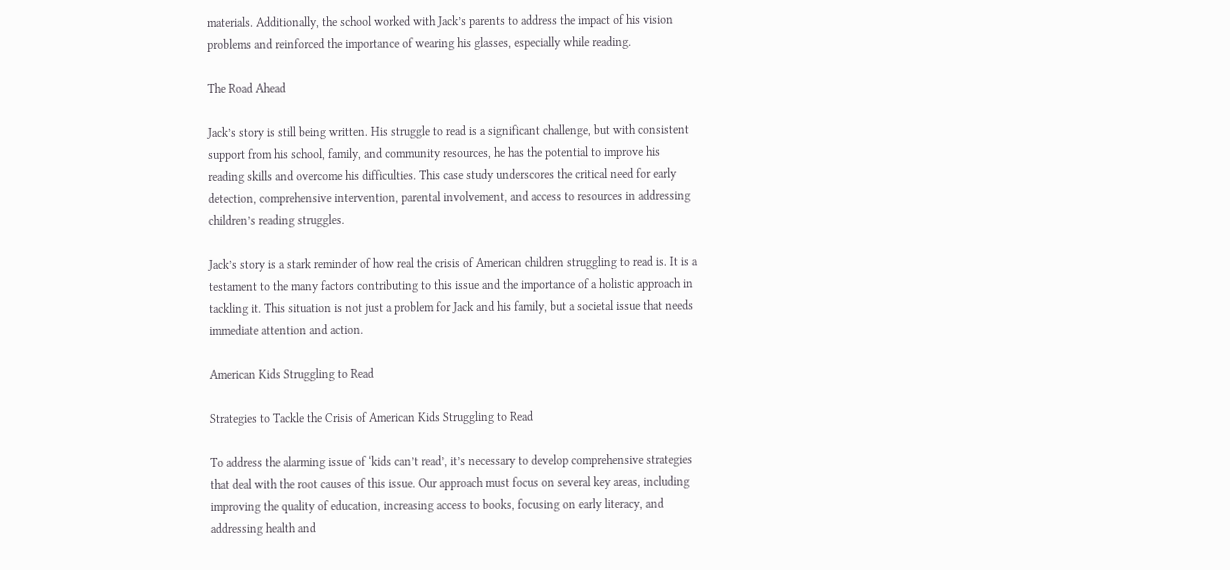materials. Additionally, the school worked with Jack’s parents to address the impact of his vision problems and reinforced the importance of wearing his glasses, especially while reading.

The Road Ahead

Jack’s story is still being written. His struggle to read is a significant challenge, but with consistent support from his school, family, and community resources, he has the potential to improve his reading skills and overcome his difficulties. This case study underscores the critical need for early detection, comprehensive intervention, parental involvement, and access to resources in addressing children’s reading struggles.

Jack’s story is a stark reminder of how real the crisis of American children struggling to read is. It is a testament to the many factors contributing to this issue and the importance of a holistic approach in tackling it. This situation is not just a problem for Jack and his family, but a societal issue that needs immediate attention and action.

American Kids Struggling to Read

Strategies to Tackle the Crisis of American Kids Struggling to Read

To address the alarming issue of ‘kids can’t read’, it’s necessary to develop comprehensive strategies that deal with the root causes of this issue. Our approach must focus on several key areas, including improving the quality of education, increasing access to books, focusing on early literacy, and addressing health and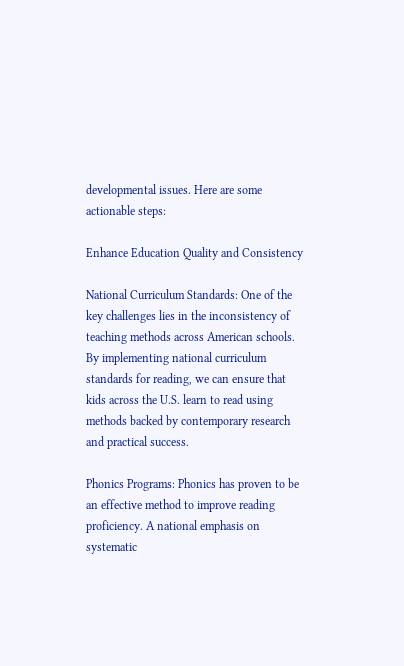developmental issues. Here are some actionable steps:

Enhance Education Quality and Consistency

National Curriculum Standards: One of the key challenges lies in the inconsistency of teaching methods across American schools. By implementing national curriculum standards for reading, we can ensure that kids across the U.S. learn to read using methods backed by contemporary research and practical success.

Phonics Programs: Phonics has proven to be an effective method to improve reading proficiency. A national emphasis on systematic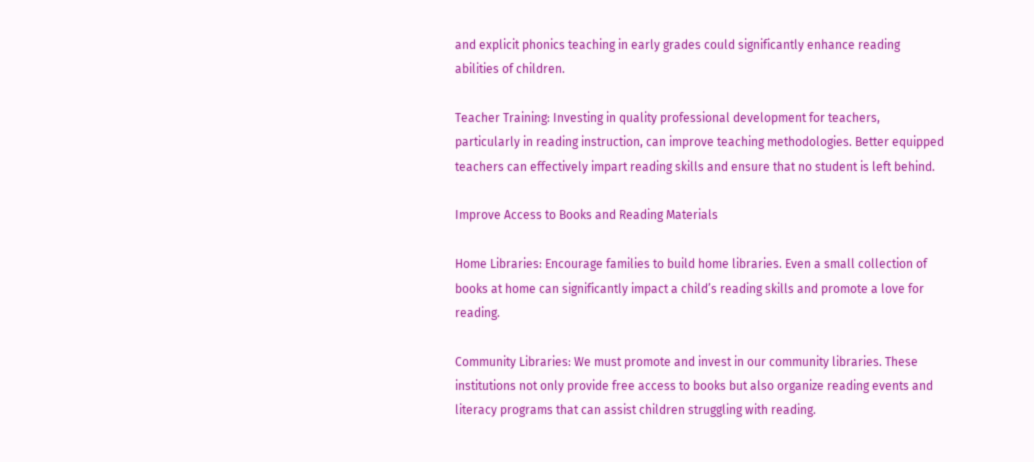and explicit phonics teaching in early grades could significantly enhance reading abilities of children.

Teacher Training: Investing in quality professional development for teachers, particularly in reading instruction, can improve teaching methodologies. Better equipped teachers can effectively impart reading skills and ensure that no student is left behind.

Improve Access to Books and Reading Materials

Home Libraries: Encourage families to build home libraries. Even a small collection of books at home can significantly impact a child’s reading skills and promote a love for reading.

Community Libraries: We must promote and invest in our community libraries. These institutions not only provide free access to books but also organize reading events and literacy programs that can assist children struggling with reading.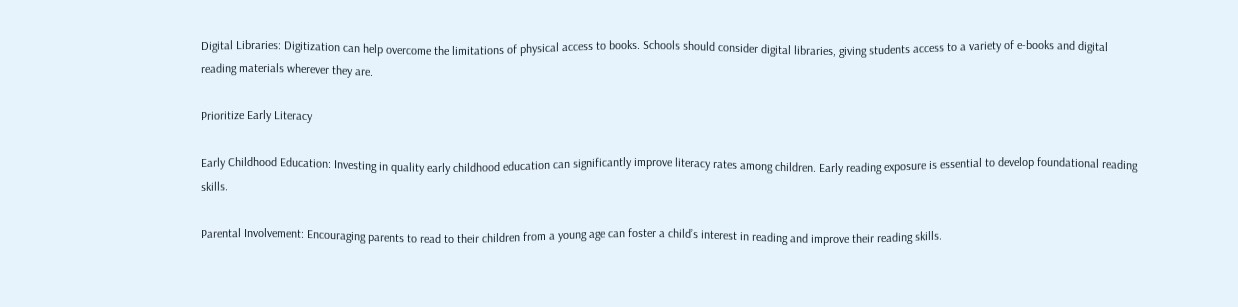Digital Libraries: Digitization can help overcome the limitations of physical access to books. Schools should consider digital libraries, giving students access to a variety of e-books and digital reading materials wherever they are.

Prioritize Early Literacy

Early Childhood Education: Investing in quality early childhood education can significantly improve literacy rates among children. Early reading exposure is essential to develop foundational reading skills.

Parental Involvement: Encouraging parents to read to their children from a young age can foster a child’s interest in reading and improve their reading skills.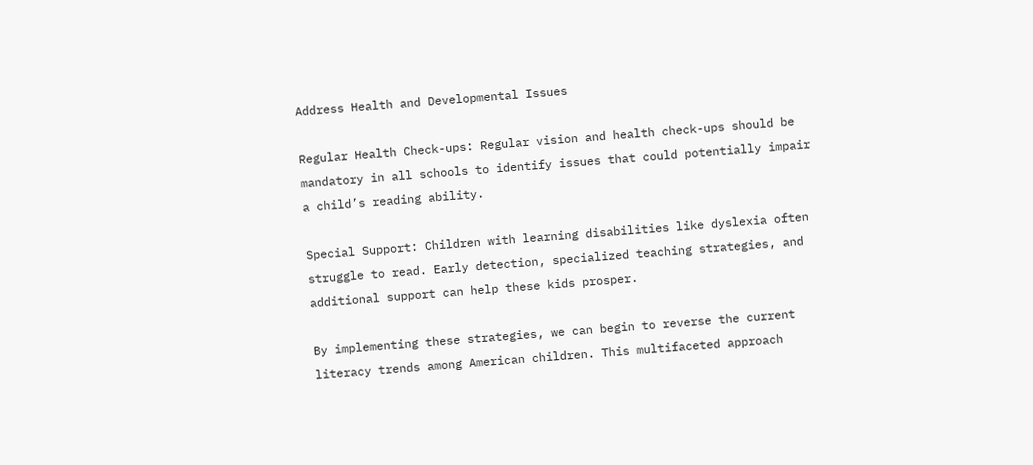Address Health and Developmental Issues

Regular Health Check-ups: Regular vision and health check-ups should be mandatory in all schools to identify issues that could potentially impair a child’s reading ability.

Special Support: Children with learning disabilities like dyslexia often struggle to read. Early detection, specialized teaching strategies, and additional support can help these kids prosper.

By implementing these strategies, we can begin to reverse the current literacy trends among American children. This multifaceted approach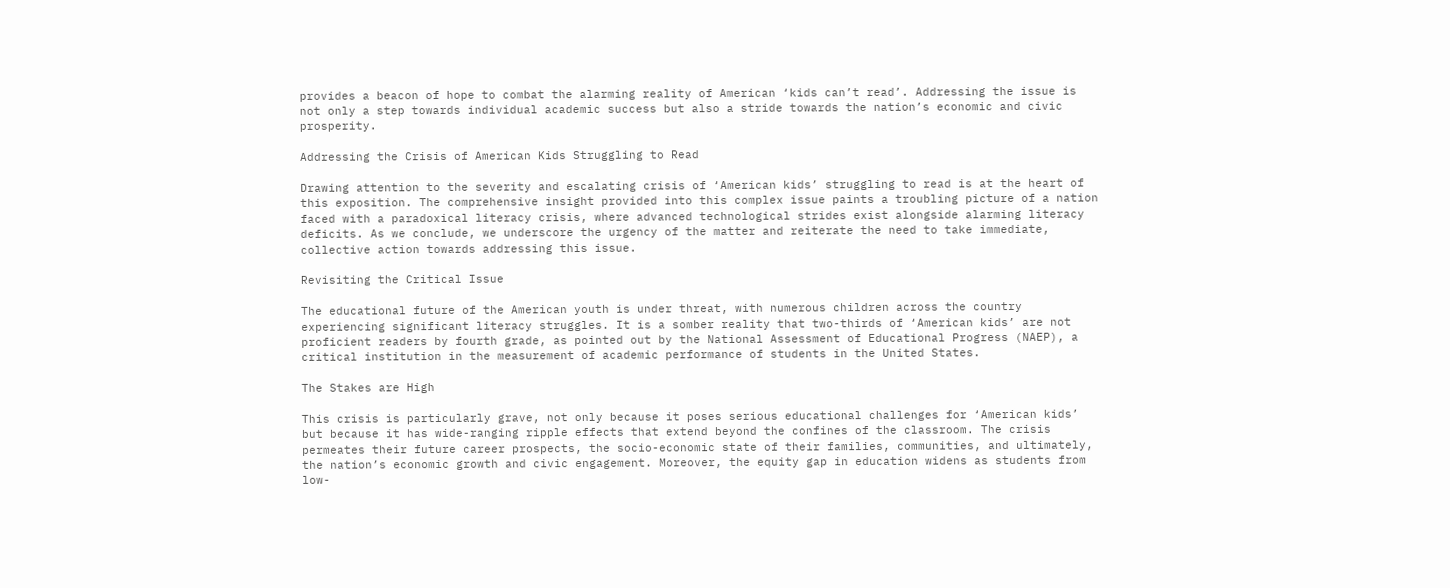provides a beacon of hope to combat the alarming reality of American ‘kids can’t read’. Addressing the issue is not only a step towards individual academic success but also a stride towards the nation’s economic and civic prosperity.

Addressing the Crisis of American Kids Struggling to Read

Drawing attention to the severity and escalating crisis of ‘American kids’ struggling to read is at the heart of this exposition. The comprehensive insight provided into this complex issue paints a troubling picture of a nation faced with a paradoxical literacy crisis, where advanced technological strides exist alongside alarming literacy deficits. As we conclude, we underscore the urgency of the matter and reiterate the need to take immediate, collective action towards addressing this issue.

Revisiting the Critical Issue

The educational future of the American youth is under threat, with numerous children across the country experiencing significant literacy struggles. It is a somber reality that two-thirds of ‘American kids’ are not proficient readers by fourth grade, as pointed out by the National Assessment of Educational Progress (NAEP), a critical institution in the measurement of academic performance of students in the United States.

The Stakes are High

This crisis is particularly grave, not only because it poses serious educational challenges for ‘American kids’ but because it has wide-ranging ripple effects that extend beyond the confines of the classroom. The crisis permeates their future career prospects, the socio-economic state of their families, communities, and ultimately, the nation’s economic growth and civic engagement. Moreover, the equity gap in education widens as students from low-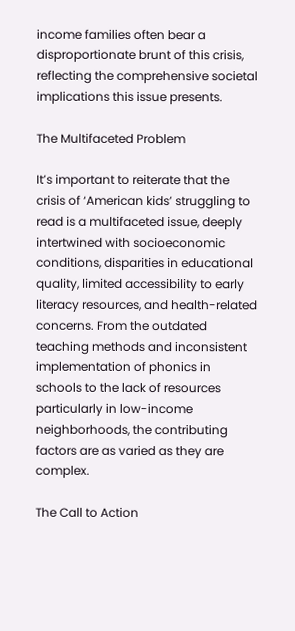income families often bear a disproportionate brunt of this crisis, reflecting the comprehensive societal implications this issue presents.

The Multifaceted Problem

It’s important to reiterate that the crisis of ‘American kids’ struggling to read is a multifaceted issue, deeply intertwined with socioeconomic conditions, disparities in educational quality, limited accessibility to early literacy resources, and health-related concerns. From the outdated teaching methods and inconsistent implementation of phonics in schools to the lack of resources particularly in low-income neighborhoods, the contributing factors are as varied as they are complex.

The Call to Action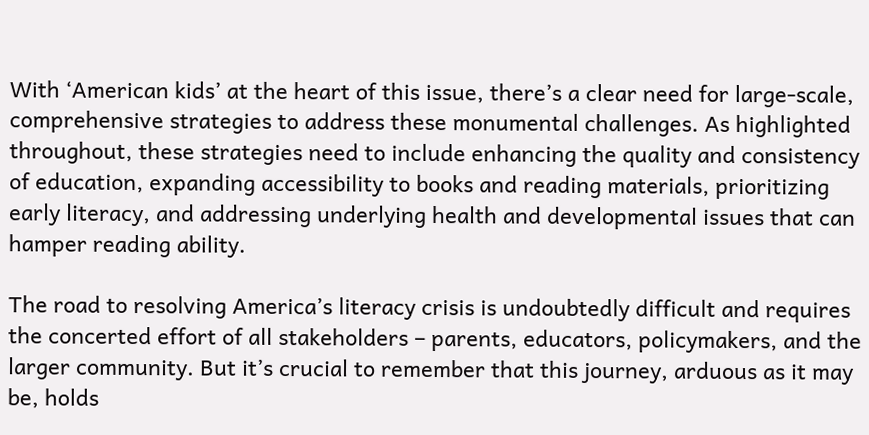With ‘American kids’ at the heart of this issue, there’s a clear need for large-scale, comprehensive strategies to address these monumental challenges. As highlighted throughout, these strategies need to include enhancing the quality and consistency of education, expanding accessibility to books and reading materials, prioritizing early literacy, and addressing underlying health and developmental issues that can hamper reading ability.

The road to resolving America’s literacy crisis is undoubtedly difficult and requires the concerted effort of all stakeholders – parents, educators, policymakers, and the larger community. But it’s crucial to remember that this journey, arduous as it may be, holds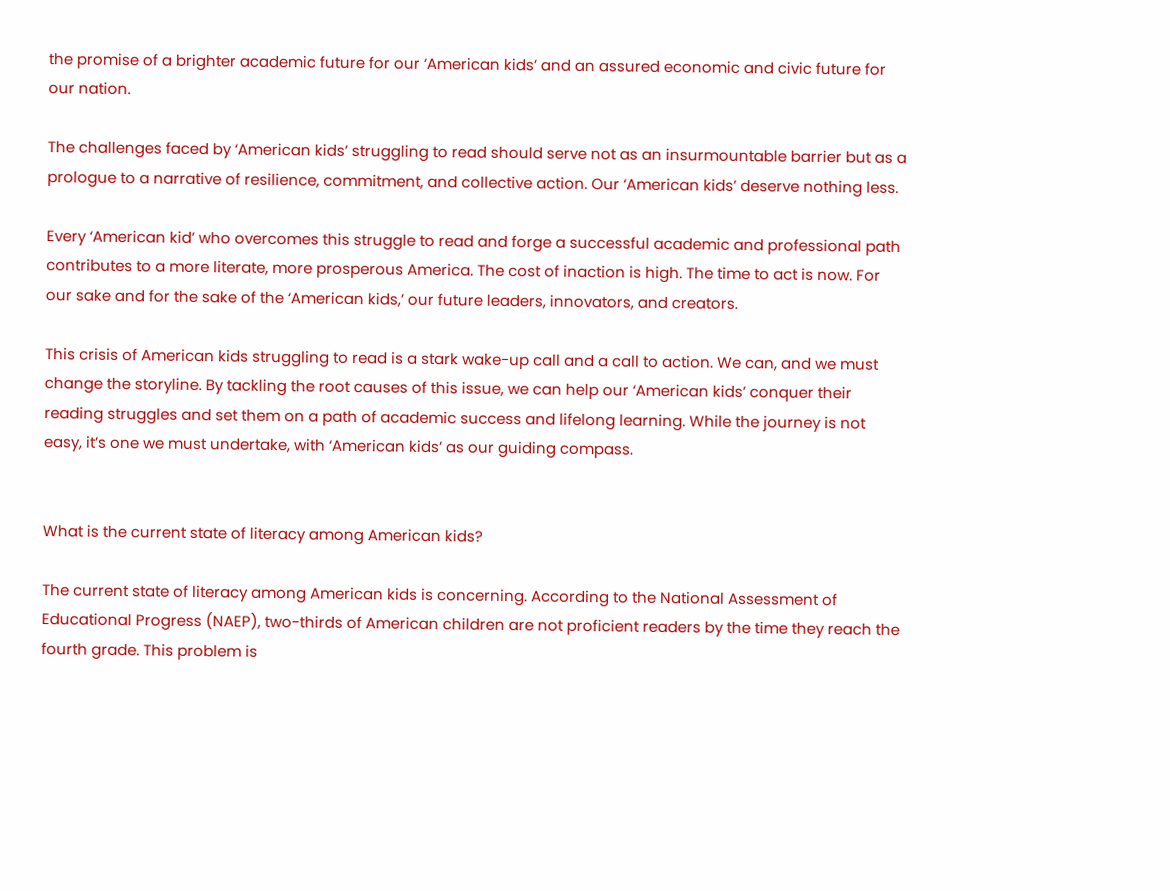the promise of a brighter academic future for our ‘American kids’ and an assured economic and civic future for our nation.

The challenges faced by ‘American kids’ struggling to read should serve not as an insurmountable barrier but as a prologue to a narrative of resilience, commitment, and collective action. Our ‘American kids’ deserve nothing less.

Every ‘American kid’ who overcomes this struggle to read and forge a successful academic and professional path contributes to a more literate, more prosperous America. The cost of inaction is high. The time to act is now. For our sake and for the sake of the ‘American kids,’ our future leaders, innovators, and creators.

This crisis of American kids struggling to read is a stark wake-up call and a call to action. We can, and we must change the storyline. By tackling the root causes of this issue, we can help our ‘American kids’ conquer their reading struggles and set them on a path of academic success and lifelong learning. While the journey is not easy, it’s one we must undertake, with ‘American kids’ as our guiding compass.


What is the current state of literacy among American kids?

The current state of literacy among American kids is concerning. According to the National Assessment of Educational Progress (NAEP), two-thirds of American children are not proficient readers by the time they reach the fourth grade. This problem is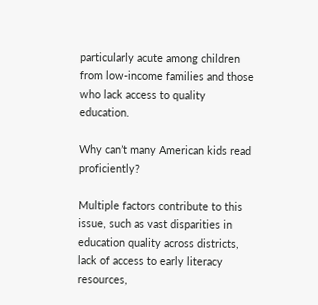particularly acute among children from low-income families and those who lack access to quality education.

Why can’t many American kids read proficiently?

Multiple factors contribute to this issue, such as vast disparities in education quality across districts, lack of access to early literacy resources,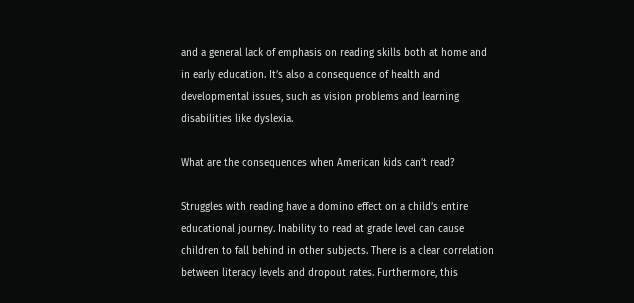and a general lack of emphasis on reading skills both at home and in early education. It’s also a consequence of health and developmental issues, such as vision problems and learning disabilities like dyslexia.

What are the consequences when American kids can’t read?

Struggles with reading have a domino effect on a child’s entire educational journey. Inability to read at grade level can cause children to fall behind in other subjects. There is a clear correlation between literacy levels and dropout rates. Furthermore, this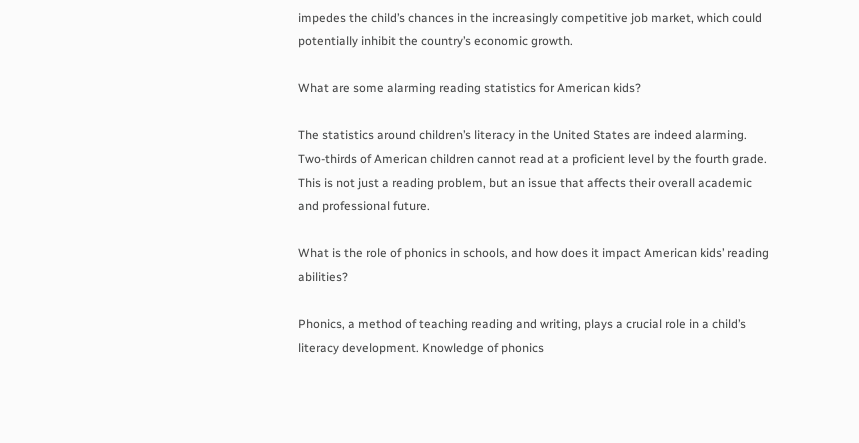impedes the child’s chances in the increasingly competitive job market, which could potentially inhibit the country’s economic growth.

What are some alarming reading statistics for American kids?

The statistics around children’s literacy in the United States are indeed alarming. Two-thirds of American children cannot read at a proficient level by the fourth grade. This is not just a reading problem, but an issue that affects their overall academic and professional future.

What is the role of phonics in schools, and how does it impact American kids’ reading abilities?

Phonics, a method of teaching reading and writing, plays a crucial role in a child’s literacy development. Knowledge of phonics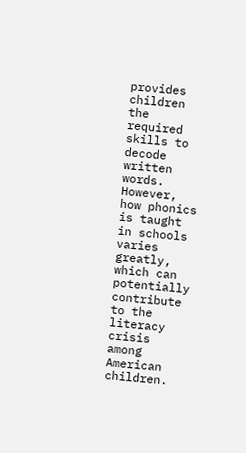provides children the required skills to decode written words. However, how phonics is taught in schools varies greatly, which can potentially contribute to the literacy crisis among American children.